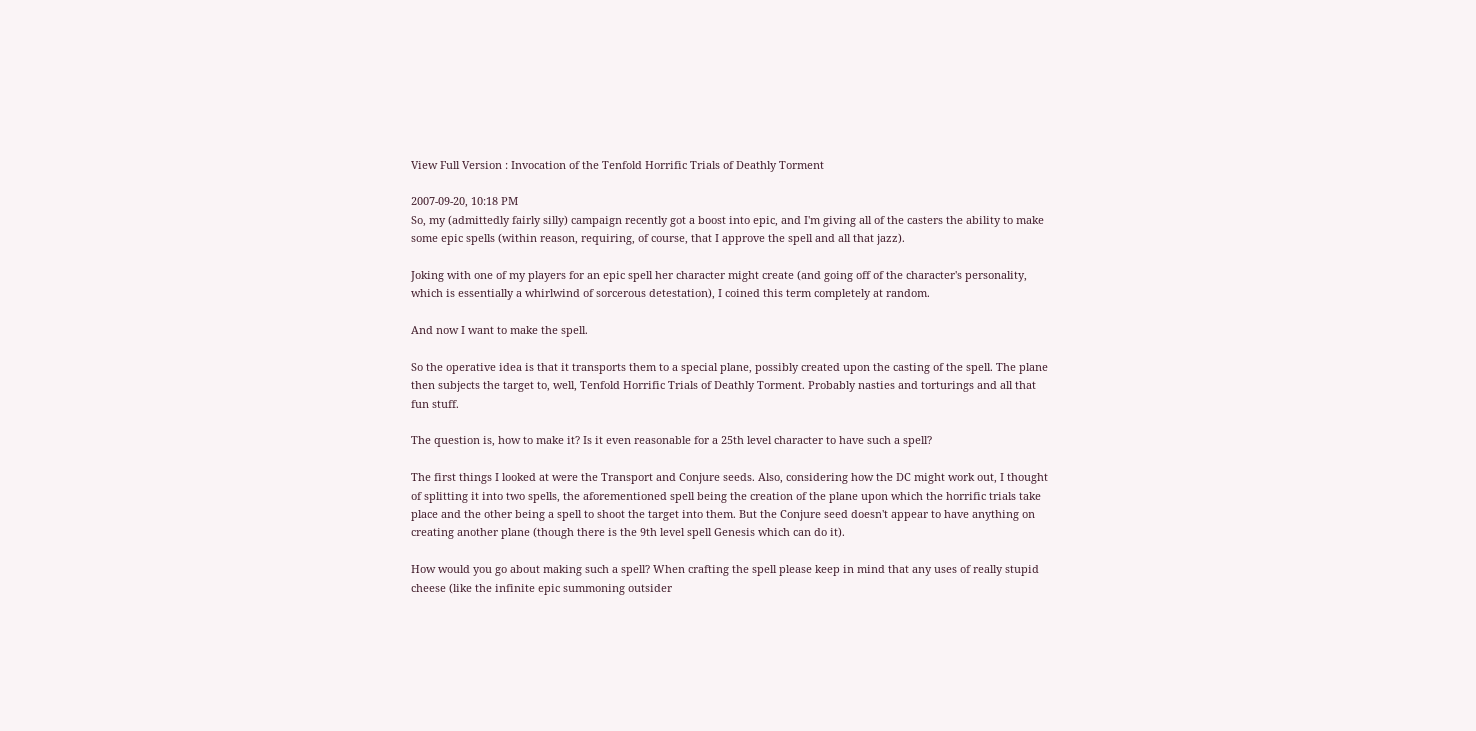View Full Version : Invocation of the Tenfold Horrific Trials of Deathly Torment

2007-09-20, 10:18 PM
So, my (admittedly fairly silly) campaign recently got a boost into epic, and I'm giving all of the casters the ability to make some epic spells (within reason, requiring, of course, that I approve the spell and all that jazz).

Joking with one of my players for an epic spell her character might create (and going off of the character's personality, which is essentially a whirlwind of sorcerous detestation), I coined this term completely at random.

And now I want to make the spell.

So the operative idea is that it transports them to a special plane, possibly created upon the casting of the spell. The plane then subjects the target to, well, Tenfold Horrific Trials of Deathly Torment. Probably nasties and torturings and all that fun stuff.

The question is, how to make it? Is it even reasonable for a 25th level character to have such a spell?

The first things I looked at were the Transport and Conjure seeds. Also, considering how the DC might work out, I thought of splitting it into two spells, the aforementioned spell being the creation of the plane upon which the horrific trials take place and the other being a spell to shoot the target into them. But the Conjure seed doesn't appear to have anything on creating another plane (though there is the 9th level spell Genesis which can do it).

How would you go about making such a spell? When crafting the spell please keep in mind that any uses of really stupid cheese (like the infinite epic summoning outsider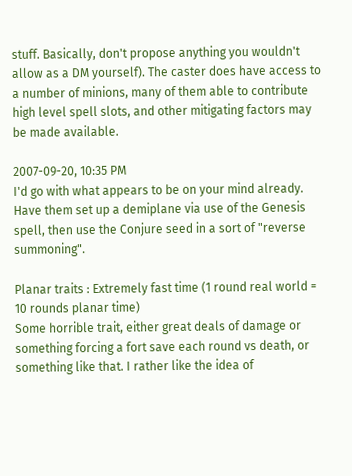stuff. Basically, don't propose anything you wouldn't allow as a DM yourself). The caster does have access to a number of minions, many of them able to contribute high level spell slots, and other mitigating factors may be made available.

2007-09-20, 10:35 PM
I'd go with what appears to be on your mind already. Have them set up a demiplane via use of the Genesis spell, then use the Conjure seed in a sort of "reverse summoning".

Planar traits : Extremely fast time (1 round real world = 10 rounds planar time)
Some horrible trait, either great deals of damage or something forcing a fort save each round vs death, or something like that. I rather like the idea of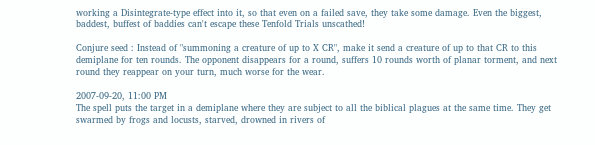working a Disintegrate-type effect into it, so that even on a failed save, they take some damage. Even the biggest, baddest, buffest of baddies can't escape these Tenfold Trials unscathed!

Conjure seed : Instead of "summoning a creature of up to X CR", make it send a creature of up to that CR to this demiplane for ten rounds. The opponent disappears for a round, suffers 10 rounds worth of planar torment, and next round they reappear on your turn, much worse for the wear.

2007-09-20, 11:00 PM
The spell puts the target in a demiplane where they are subject to all the biblical plagues at the same time. They get swarmed by frogs and locusts, starved, drowned in rivers of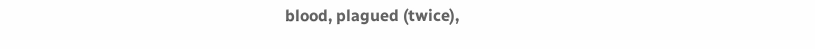blood, plagued (twice),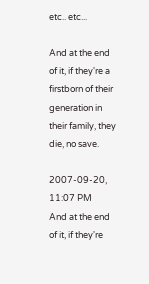etc.. etc...

And at the end of it, if they're a firstborn of their generation in their family, they die, no save.

2007-09-20, 11:07 PM
And at the end of it, if they're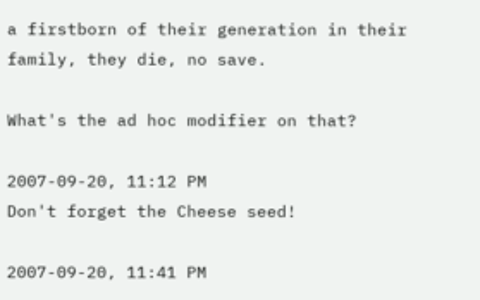a firstborn of their generation in their family, they die, no save.

What's the ad hoc modifier on that?

2007-09-20, 11:12 PM
Don't forget the Cheese seed!

2007-09-20, 11:41 PM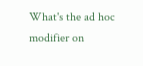What's the ad hoc modifier on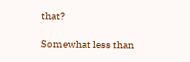that?

Somewhat less than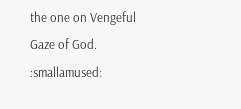the one on Vengeful Gaze of God. :smallamused: